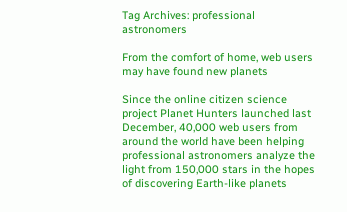Tag Archives: professional astronomers

From the comfort of home, web users may have found new planets

Since the online citizen science project Planet Hunters launched last December, 40,000 web users from around the world have been helping professional astronomers analyze the light from 150,000 stars in the hopes of discovering Earth-like planets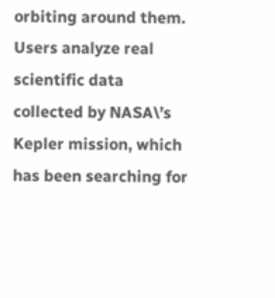orbiting around them. Users analyze real scientific data collected by NASA\’s Kepler mission, which has been searching for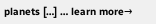planets […] … learn more→